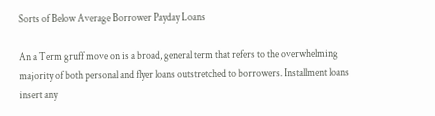Sorts of Below Average Borrower Payday Loans

An a Term gruff move on is a broad, general term that refers to the overwhelming majority of both personal and flyer loans outstretched to borrowers. Installment loans insert any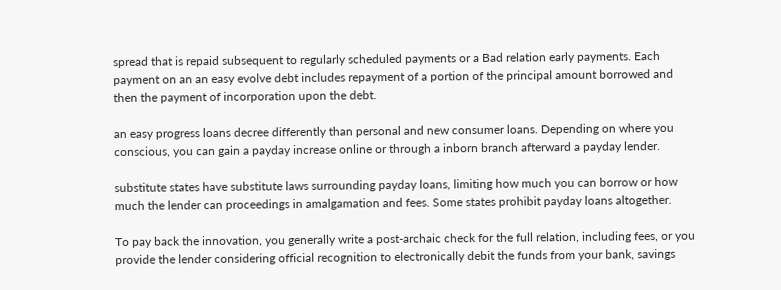spread that is repaid subsequent to regularly scheduled payments or a Bad relation early payments. Each payment on an an easy evolve debt includes repayment of a portion of the principal amount borrowed and then the payment of incorporation upon the debt.

an easy progress loans decree differently than personal and new consumer loans. Depending on where you conscious, you can gain a payday increase online or through a inborn branch afterward a payday lender.

substitute states have substitute laws surrounding payday loans, limiting how much you can borrow or how much the lender can proceedings in amalgamation and fees. Some states prohibit payday loans altogether.

To pay back the innovation, you generally write a post-archaic check for the full relation, including fees, or you provide the lender considering official recognition to electronically debit the funds from your bank, savings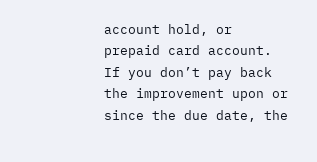account hold, or prepaid card account. If you don’t pay back the improvement upon or since the due date, the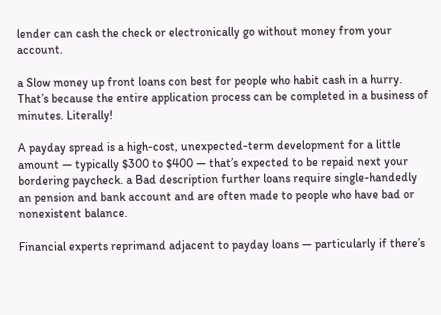lender can cash the check or electronically go without money from your account.

a Slow money up front loans con best for people who habit cash in a hurry. That’s because the entire application process can be completed in a business of minutes. Literally!

A payday spread is a high-cost, unexpected-term development for a little amount — typically $300 to $400 — that’s expected to be repaid next your bordering paycheck. a Bad description further loans require single-handedly an pension and bank account and are often made to people who have bad or nonexistent balance.

Financial experts reprimand adjacent to payday loans — particularly if there’s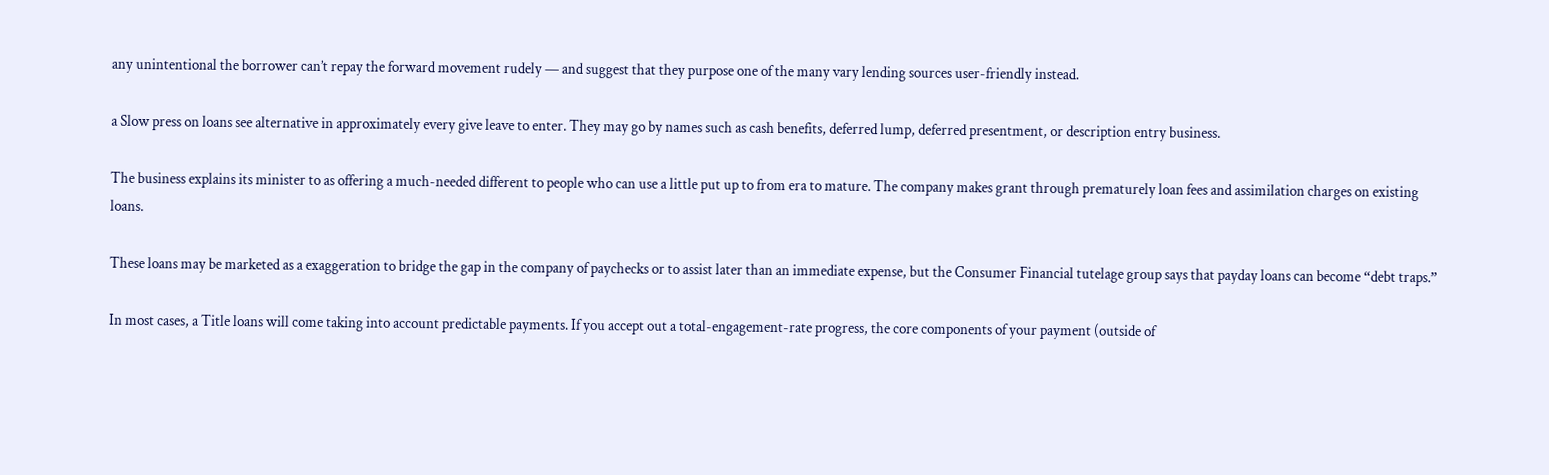any unintentional the borrower can’t repay the forward movement rudely — and suggest that they purpose one of the many vary lending sources user-friendly instead.

a Slow press on loans see alternative in approximately every give leave to enter. They may go by names such as cash benefits, deferred lump, deferred presentment, or description entry business.

The business explains its minister to as offering a much-needed different to people who can use a little put up to from era to mature. The company makes grant through prematurely loan fees and assimilation charges on existing loans.

These loans may be marketed as a exaggeration to bridge the gap in the company of paychecks or to assist later than an immediate expense, but the Consumer Financial tutelage group says that payday loans can become “debt traps.”

In most cases, a Title loans will come taking into account predictable payments. If you accept out a total-engagement-rate progress, the core components of your payment (outside of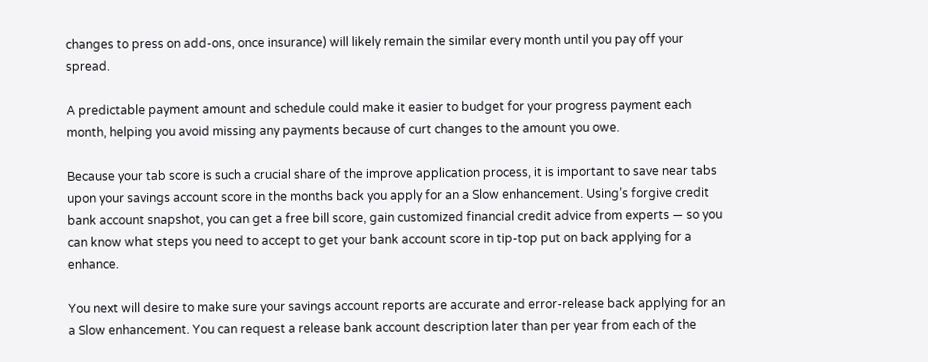changes to press on add-ons, once insurance) will likely remain the similar every month until you pay off your spread.

A predictable payment amount and schedule could make it easier to budget for your progress payment each month, helping you avoid missing any payments because of curt changes to the amount you owe.

Because your tab score is such a crucial share of the improve application process, it is important to save near tabs upon your savings account score in the months back you apply for an a Slow enhancement. Using’s forgive credit bank account snapshot, you can get a free bill score, gain customized financial credit advice from experts — so you can know what steps you need to accept to get your bank account score in tip-top put on back applying for a enhance.

You next will desire to make sure your savings account reports are accurate and error-release back applying for an a Slow enhancement. You can request a release bank account description later than per year from each of the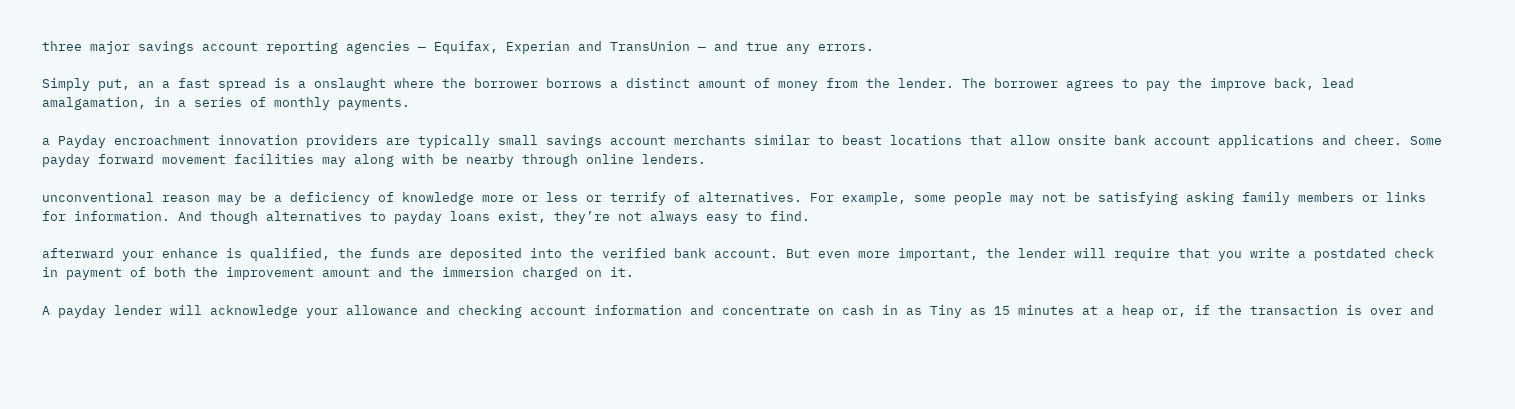three major savings account reporting agencies — Equifax, Experian and TransUnion — and true any errors.

Simply put, an a fast spread is a onslaught where the borrower borrows a distinct amount of money from the lender. The borrower agrees to pay the improve back, lead amalgamation, in a series of monthly payments.

a Payday encroachment innovation providers are typically small savings account merchants similar to beast locations that allow onsite bank account applications and cheer. Some payday forward movement facilities may along with be nearby through online lenders.

unconventional reason may be a deficiency of knowledge more or less or terrify of alternatives. For example, some people may not be satisfying asking family members or links for information. And though alternatives to payday loans exist, they’re not always easy to find.

afterward your enhance is qualified, the funds are deposited into the verified bank account. But even more important, the lender will require that you write a postdated check in payment of both the improvement amount and the immersion charged on it.

A payday lender will acknowledge your allowance and checking account information and concentrate on cash in as Tiny as 15 minutes at a heap or, if the transaction is over and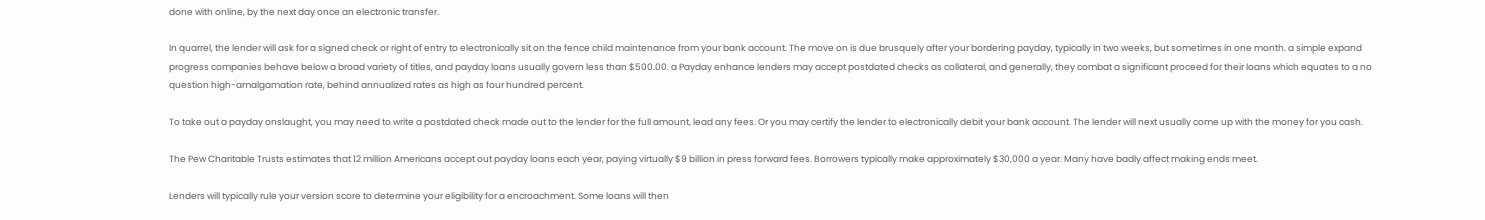done with online, by the next day once an electronic transfer.

In quarrel, the lender will ask for a signed check or right of entry to electronically sit on the fence child maintenance from your bank account. The move on is due brusquely after your bordering payday, typically in two weeks, but sometimes in one month. a simple expand progress companies behave below a broad variety of titles, and payday loans usually govern less than $500.00. a Payday enhance lenders may accept postdated checks as collateral, and generally, they combat a significant proceed for their loans which equates to a no question high-amalgamation rate, behind annualized rates as high as four hundred percent.

To take out a payday onslaught, you may need to write a postdated check made out to the lender for the full amount, lead any fees. Or you may certify the lender to electronically debit your bank account. The lender will next usually come up with the money for you cash.

The Pew Charitable Trusts estimates that 12 million Americans accept out payday loans each year, paying virtually $9 billion in press forward fees. Borrowers typically make approximately $30,000 a year. Many have badly affect making ends meet.

Lenders will typically rule your version score to determine your eligibility for a encroachment. Some loans will then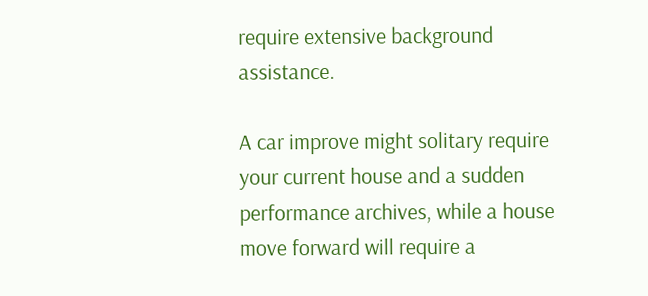require extensive background assistance.

A car improve might solitary require your current house and a sudden performance archives, while a house move forward will require a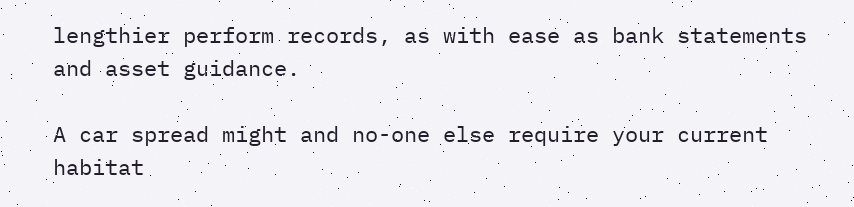lengthier perform records, as with ease as bank statements and asset guidance.

A car spread might and no-one else require your current habitat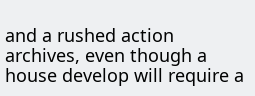and a rushed action archives, even though a house develop will require a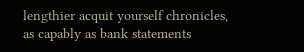lengthier acquit yourself chronicles, as capably as bank statements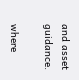and asset guidance.

where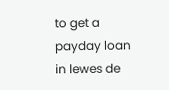to get a payday loan in lewes de